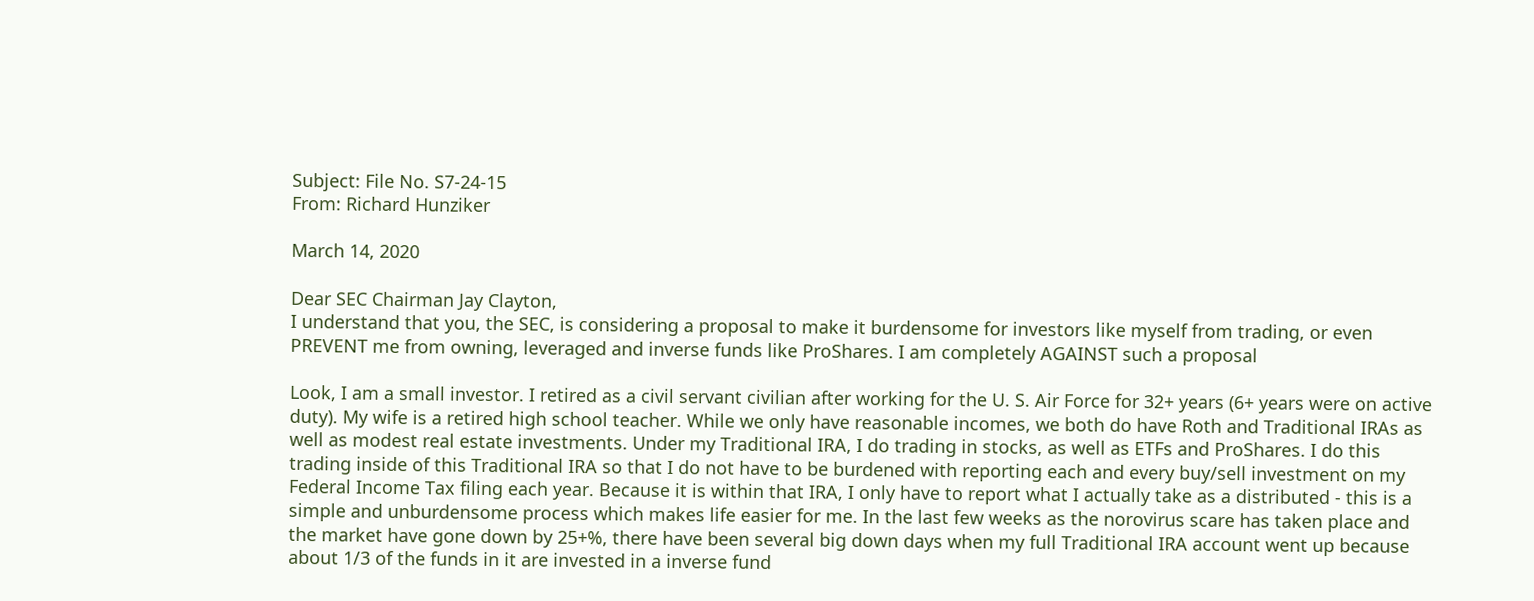Subject: File No. S7-24-15
From: Richard Hunziker

March 14, 2020

Dear SEC Chairman Jay Clayton,
I understand that you, the SEC, is considering a proposal to make it burdensome for investors like myself from trading, or even PREVENT me from owning, leveraged and inverse funds like ProShares. I am completely AGAINST such a proposal

Look, I am a small investor. I retired as a civil servant civilian after working for the U. S. Air Force for 32+ years (6+ years were on active duty). My wife is a retired high school teacher. While we only have reasonable incomes, we both do have Roth and Traditional IRAs as well as modest real estate investments. Under my Traditional IRA, I do trading in stocks, as well as ETFs and ProShares. I do this trading inside of this Traditional IRA so that I do not have to be burdened with reporting each and every buy/sell investment on my Federal Income Tax filing each year. Because it is within that IRA, I only have to report what I actually take as a distributed - this is a simple and unburdensome process which makes life easier for me. In the last few weeks as the norovirus scare has taken place and the market have gone down by 25+%, there have been several big down days when my full Traditional IRA account went up because about 1/3 of the funds in it are invested in a inverse fund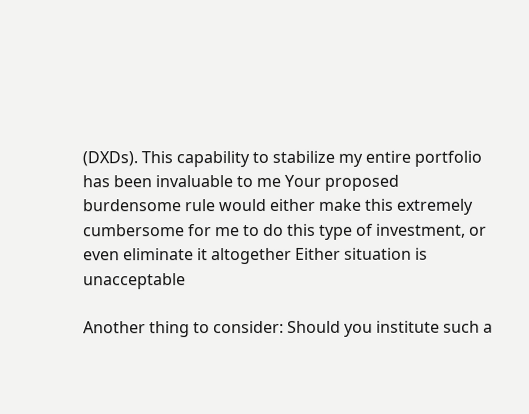(DXDs). This capability to stabilize my entire portfolio has been invaluable to me Your proposed burdensome rule would either make this extremely cumbersome for me to do this type of investment, or even eliminate it altogether Either situation is unacceptable

Another thing to consider: Should you institute such a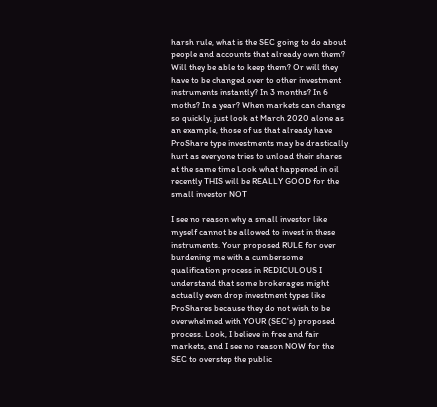harsh rule, what is the SEC going to do about people and accounts that already own them? Will they be able to keep them? Or will they have to be changed over to other investment instruments instantly? In 3 months? In 6 moths? In a year? When markets can change so quickly, just look at March 2020 alone as an example, those of us that already have ProShare type investments may be drastically hurt as everyone tries to unload their shares at the same time Look what happened in oil recently THIS will be REALLY GOOD for the small investor NOT

I see no reason why a small investor like myself cannot be allowed to invest in these instruments. Your proposed RULE for over burdening me with a cumbersome qualification process in REDICULOUS I understand that some brokerages might actually even drop investment types like ProShares because they do not wish to be overwhelmed with YOUR (SEC's) proposed process. Look, I believe in free and fair markets, and I see no reason NOW for the SEC to overstep the public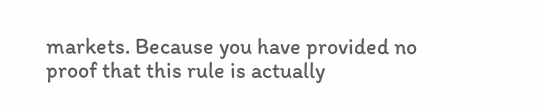markets. Because you have provided no proof that this rule is actually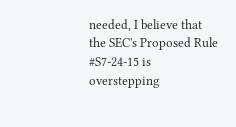needed, I believe that the SEC's Proposed Rule #S7-24-15 is overstepping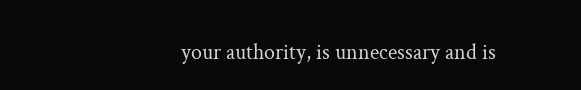your authority, is unnecessary and is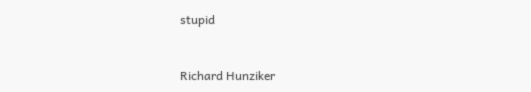stupid


Richard Hunziker